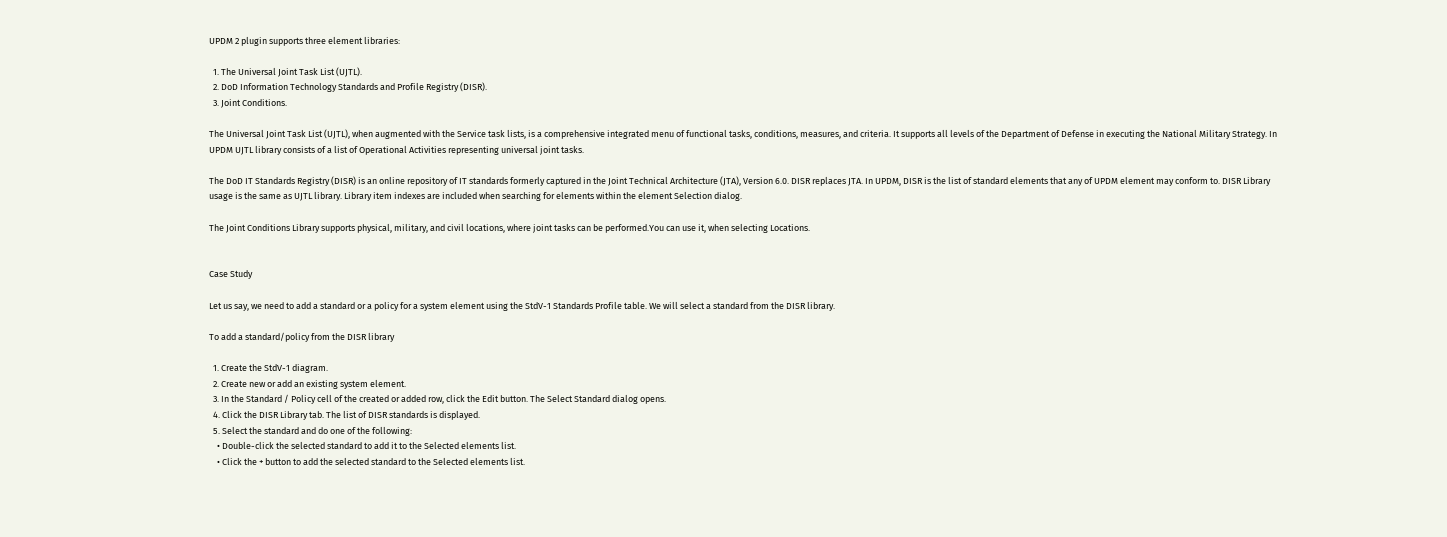UPDM 2 plugin supports three element libraries:

  1. The Universal Joint Task List (UJTL).
  2. DoD Information Technology Standards and Profile Registry (DISR).
  3. Joint Conditions.

The Universal Joint Task List (UJTL), when augmented with the Service task lists, is a comprehensive integrated menu of functional tasks, conditions, measures, and criteria. It supports all levels of the Department of Defense in executing the National Military Strategy. In UPDM UJTL library consists of a list of Operational Activities representing universal joint tasks.

The DoD IT Standards Registry (DISR) is an online repository of IT standards formerly captured in the Joint Technical Architecture (JTA), Version 6.0. DISR replaces JTA. In UPDM, DISR is the list of standard elements that any of UPDM element may conform to. DISR Library usage is the same as UJTL library. Library item indexes are included when searching for elements within the element Selection dialog.

The Joint Conditions Library supports physical, military, and civil locations, where joint tasks can be performed.You can use it, when selecting Locations.


Case Study

Let us say, we need to add a standard or a policy for a system element using the StdV-1 Standards Profile table. We will select a standard from the DISR library.

To add a standard/policy from the DISR library

  1. Create the StdV-1 diagram.
  2. Create new or add an existing system element.
  3. In the Standard / Policy cell of the created or added row, click the Edit button. The Select Standard dialog opens.
  4. Click the DISR Library tab. The list of DISR standards is displayed.
  5. Select the standard and do one of the following:
    • Double-click the selected standard to add it to the Selected elements list.
    • Click the + button to add the selected standard to the Selected elements list.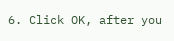6. Click OK, after you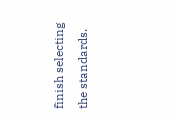finish selecting the standards.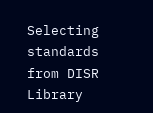Selecting standards from DISR Library